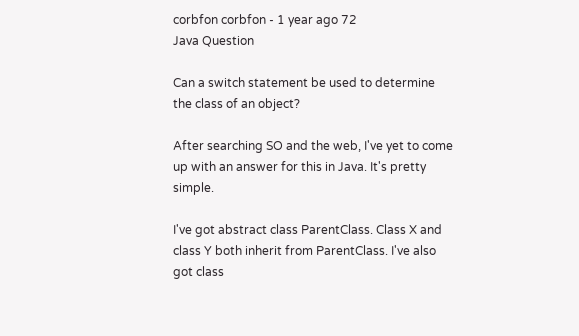corbfon corbfon - 1 year ago 72
Java Question

Can a switch statement be used to determine the class of an object?

After searching SO and the web, I've yet to come up with an answer for this in Java. It's pretty simple.

I've got abstract class ParentClass. Class X and class Y both inherit from ParentClass. I've also got class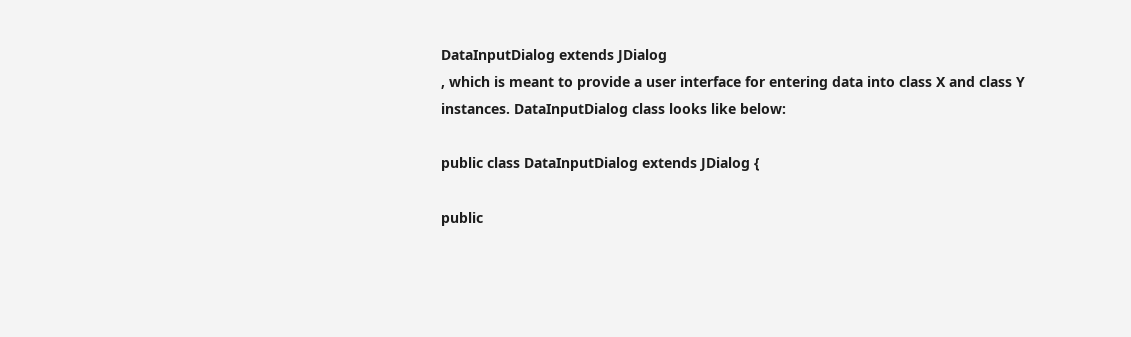DataInputDialog extends JDialog
, which is meant to provide a user interface for entering data into class X and class Y instances. DataInputDialog class looks like below:

public class DataInputDialog extends JDialog {

public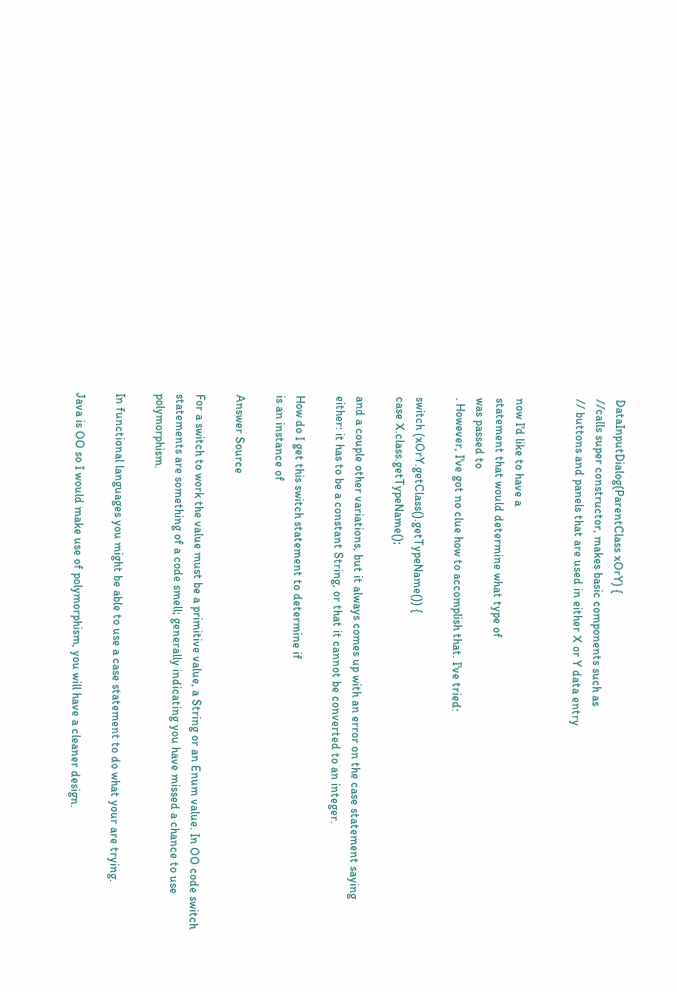DataInputDialog(ParentClass xOrY) {
//calls super constructor, makes basic components such as
// buttons and panels that are used in either X or Y data entry


now I'd like to have a
statement that would determine what type of
was passed to
. However, I've got no clue how to accomplish that. I've tried:

switch (xOrY.getClass().getTypeName()) {
case X.class.getTypeName();

and a couple other variations, but it always comes up with an error on the case statement saying either: it has to be a constant String, or that it cannot be converted to an integer.

How do I get this switch statement to determine if
is an instance of

Answer Source

For a switch to work the value must be a primitive value, a String or an Enum value. In OO code switch statements are something of a code smell; generally indicating you have missed a chance to use polymorphism.

In functional languages you might be able to use a case statement to do what your are trying.

Java is OO so I would make use of polymorphism, you will have a cleaner design.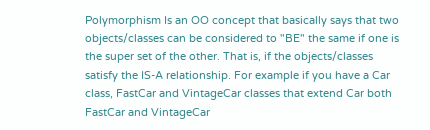Polymorphism Is an OO concept that basically says that two objects/classes can be considered to "BE" the same if one is the super set of the other. That is, if the objects/classes satisfy the IS-A relationship. For example if you have a Car class, FastCar and VintageCar classes that extend Car both FastCar and VintageCar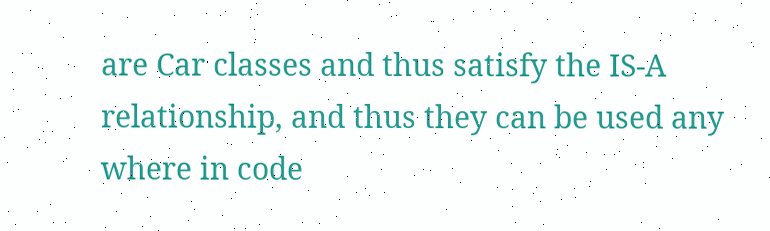are Car classes and thus satisfy the IS-A relationship, and thus they can be used any where in code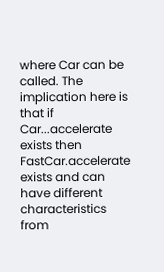where Car can be called. The implication here is that if Car...accelerate exists then FastCar.accelerate exists and can have different characteristics from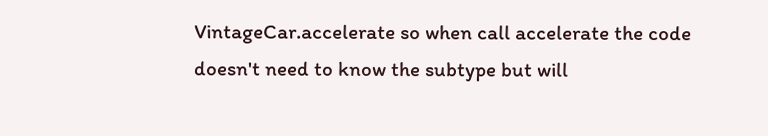VintageCar.accelerate so when call accelerate the code doesn't need to know the subtype but will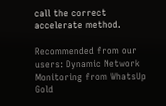call the correct accelerate method.

Recommended from our users: Dynamic Network Monitoring from WhatsUp Gold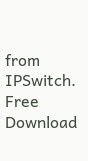from IPSwitch. Free Download